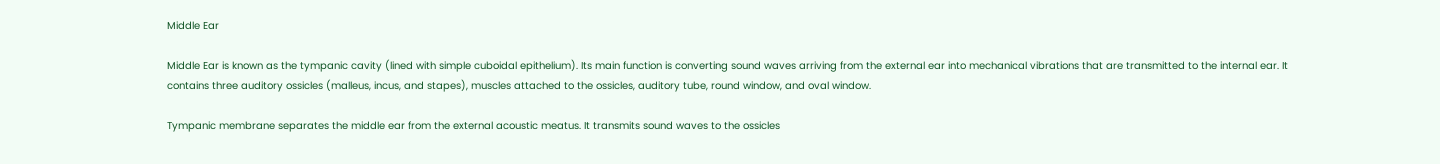Middle Ear

Middle Ear is known as the tympanic cavity (lined with simple cuboidal epithelium). Its main function is converting sound waves arriving from the external ear into mechanical vibrations that are transmitted to the internal ear. It contains three auditory ossicles (malleus, incus, and stapes), muscles attached to the ossicles, auditory tube, round window, and oval window.

Tympanic membrane separates the middle ear from the external acoustic meatus. It transmits sound waves to the ossicles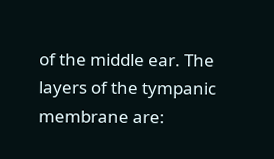of the middle ear. The layers of the tympanic membrane are: